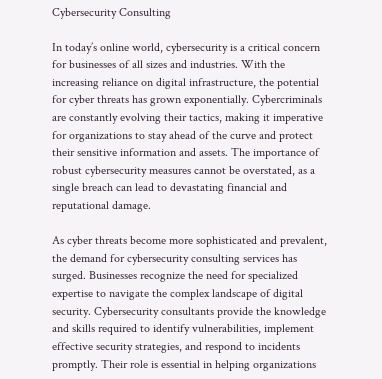Cybersecurity Consulting

In today’s online world, cybersecurity is a critical concern for businesses of all sizes and industries. With the increasing reliance on digital infrastructure, the potential for cyber threats has grown exponentially. Cybercriminals are constantly evolving their tactics, making it imperative for organizations to stay ahead of the curve and protect their sensitive information and assets. The importance of robust cybersecurity measures cannot be overstated, as a single breach can lead to devastating financial and reputational damage.

As cyber threats become more sophisticated and prevalent, the demand for cybersecurity consulting services has surged. Businesses recognize the need for specialized expertise to navigate the complex landscape of digital security. Cybersecurity consultants provide the knowledge and skills required to identify vulnerabilities, implement effective security strategies, and respond to incidents promptly. Their role is essential in helping organizations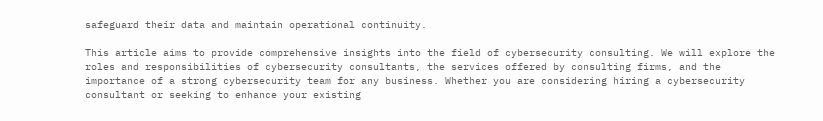safeguard their data and maintain operational continuity.

This article aims to provide comprehensive insights into the field of cybersecurity consulting. We will explore the roles and responsibilities of cybersecurity consultants, the services offered by consulting firms, and the importance of a strong cybersecurity team for any business. Whether you are considering hiring a cybersecurity consultant or seeking to enhance your existing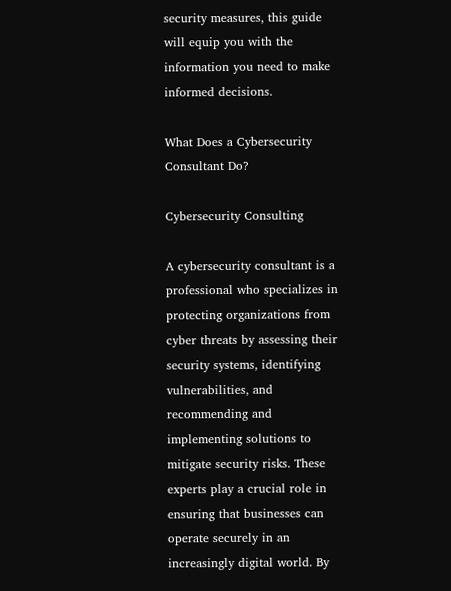security measures, this guide will equip you with the information you need to make informed decisions.

What Does a Cybersecurity Consultant Do?

Cybersecurity Consulting

A cybersecurity consultant is a professional who specializes in protecting organizations from cyber threats by assessing their security systems, identifying vulnerabilities, and recommending and implementing solutions to mitigate security risks. These experts play a crucial role in ensuring that businesses can operate securely in an increasingly digital world. By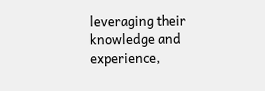leveraging their knowledge and experience,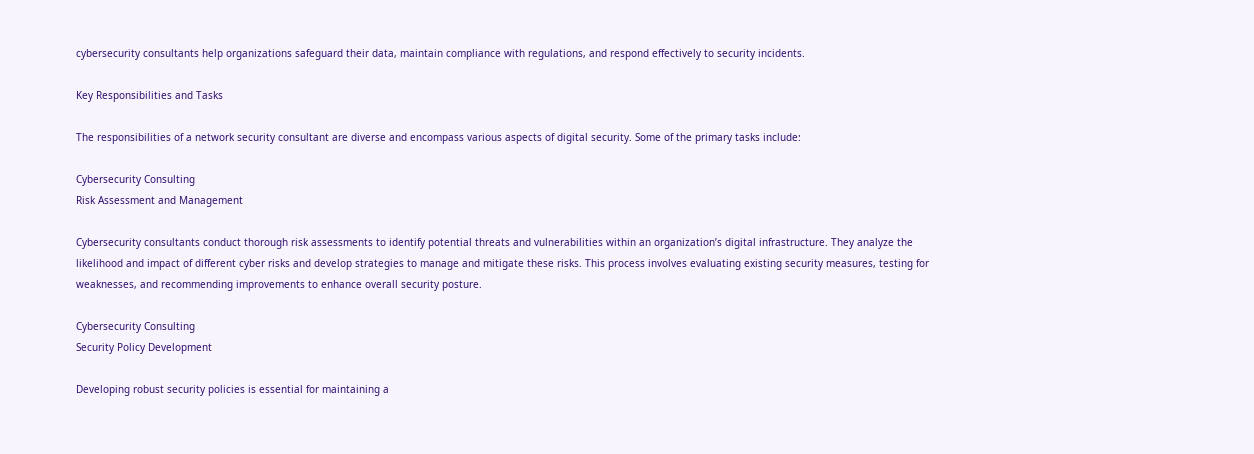cybersecurity consultants help organizations safeguard their data, maintain compliance with regulations, and respond effectively to security incidents.

Key Responsibilities and Tasks

The responsibilities of a network security consultant are diverse and encompass various aspects of digital security. Some of the primary tasks include:

Cybersecurity Consulting
Risk Assessment and Management

Cybersecurity consultants conduct thorough risk assessments to identify potential threats and vulnerabilities within an organization’s digital infrastructure. They analyze the likelihood and impact of different cyber risks and develop strategies to manage and mitigate these risks. This process involves evaluating existing security measures, testing for weaknesses, and recommending improvements to enhance overall security posture.

Cybersecurity Consulting
Security Policy Development

Developing robust security policies is essential for maintaining a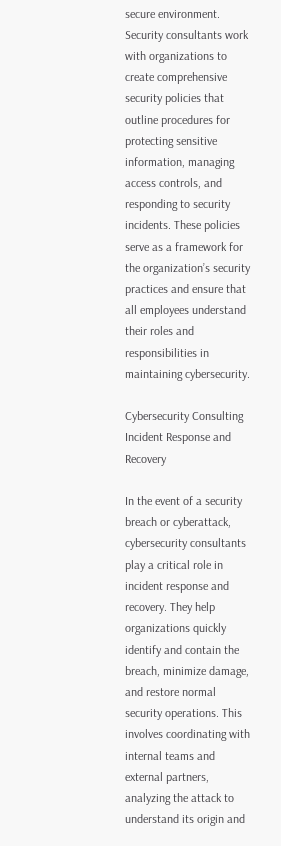secure environment. Security consultants work with organizations to create comprehensive security policies that outline procedures for protecting sensitive information, managing access controls, and responding to security incidents. These policies serve as a framework for the organization’s security practices and ensure that all employees understand their roles and responsibilities in maintaining cybersecurity.

Cybersecurity Consulting
Incident Response and Recovery

In the event of a security breach or cyberattack, cybersecurity consultants play a critical role in incident response and recovery. They help organizations quickly identify and contain the breach, minimize damage, and restore normal security operations. This involves coordinating with internal teams and external partners, analyzing the attack to understand its origin and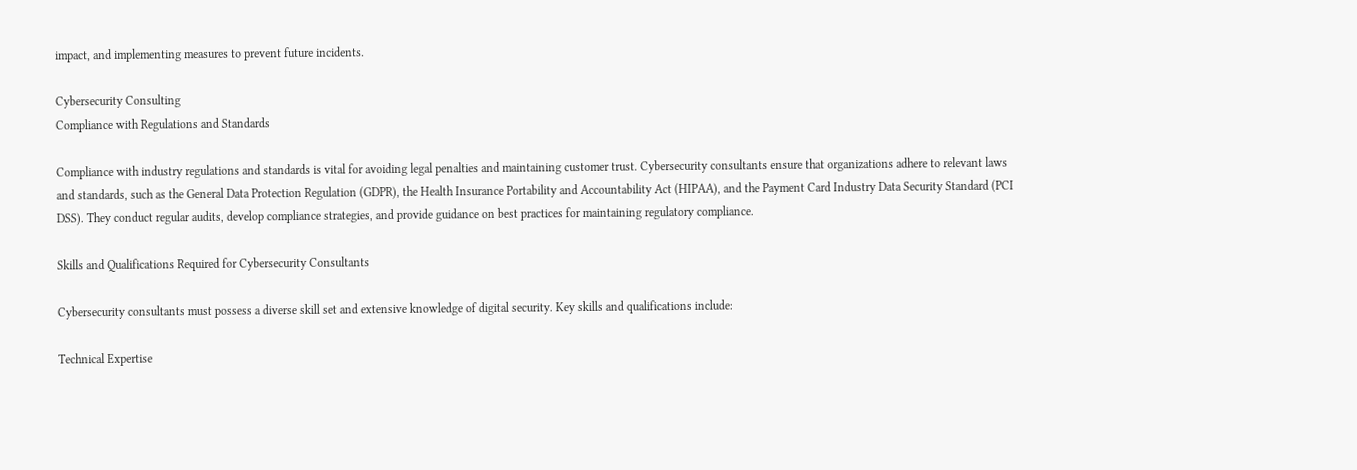impact, and implementing measures to prevent future incidents.

Cybersecurity Consulting
Compliance with Regulations and Standards

Compliance with industry regulations and standards is vital for avoiding legal penalties and maintaining customer trust. Cybersecurity consultants ensure that organizations adhere to relevant laws and standards, such as the General Data Protection Regulation (GDPR), the Health Insurance Portability and Accountability Act (HIPAA), and the Payment Card Industry Data Security Standard (PCI DSS). They conduct regular audits, develop compliance strategies, and provide guidance on best practices for maintaining regulatory compliance.

Skills and Qualifications Required for Cybersecurity Consultants

Cybersecurity consultants must possess a diverse skill set and extensive knowledge of digital security. Key skills and qualifications include:

Technical Expertise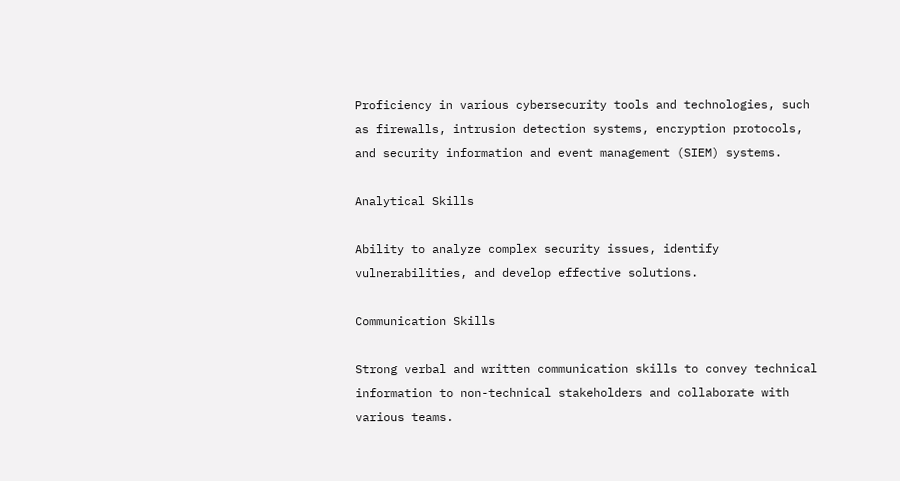Proficiency in various cybersecurity tools and technologies, such as firewalls, intrusion detection systems, encryption protocols, and security information and event management (SIEM) systems.

Analytical Skills

Ability to analyze complex security issues, identify vulnerabilities, and develop effective solutions.

Communication Skills

Strong verbal and written communication skills to convey technical information to non-technical stakeholders and collaborate with various teams.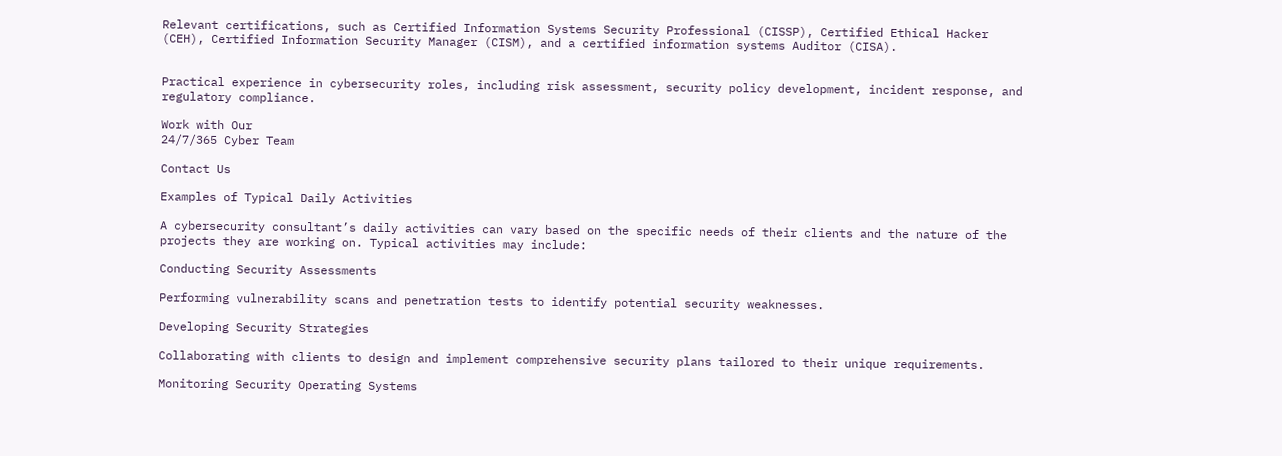Relevant certifications, such as Certified Information Systems Security Professional (CISSP), Certified Ethical Hacker (CEH), Certified Information Security Manager (CISM), and a certified information systems Auditor (CISA).


Practical experience in cybersecurity roles, including risk assessment, security policy development, incident response, and regulatory compliance.

Work with Our
24/7/365 Cyber Team

Contact Us

Examples of Typical Daily Activities

A cybersecurity consultant’s daily activities can vary based on the specific needs of their clients and the nature of the projects they are working on. Typical activities may include:

Conducting Security Assessments

Performing vulnerability scans and penetration tests to identify potential security weaknesses.

Developing Security Strategies

Collaborating with clients to design and implement comprehensive security plans tailored to their unique requirements.

Monitoring Security Operating Systems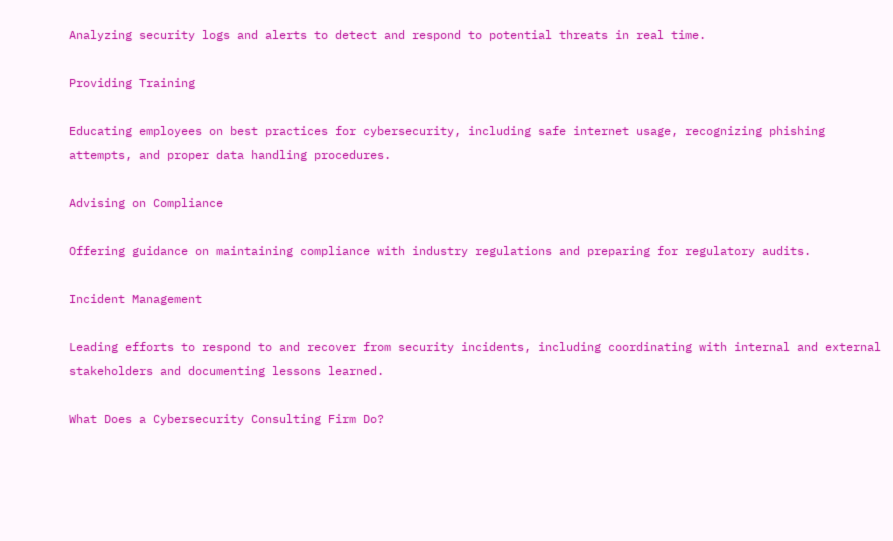Analyzing security logs and alerts to detect and respond to potential threats in real time.

Providing Training

Educating employees on best practices for cybersecurity, including safe internet usage, recognizing phishing attempts, and proper data handling procedures.

Advising on Compliance

Offering guidance on maintaining compliance with industry regulations and preparing for regulatory audits.

Incident Management

Leading efforts to respond to and recover from security incidents, including coordinating with internal and external stakeholders and documenting lessons learned.

What Does a Cybersecurity Consulting Firm Do?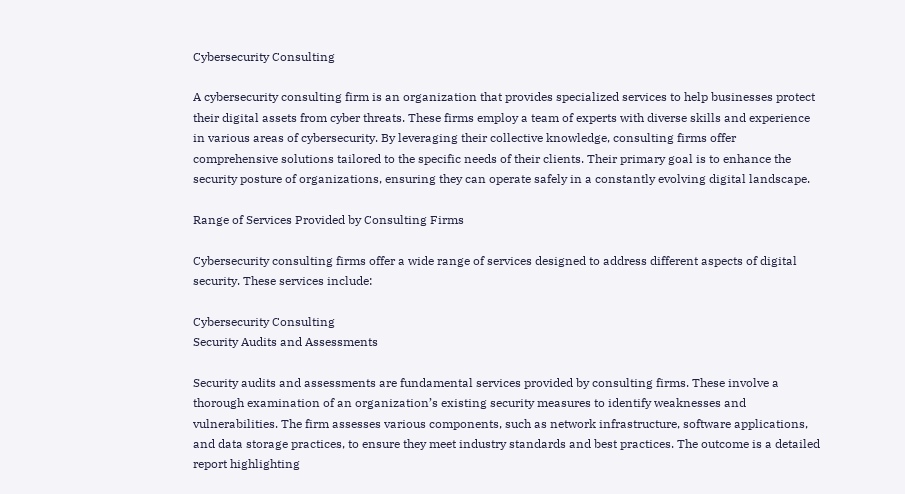Cybersecurity Consulting

A cybersecurity consulting firm is an organization that provides specialized services to help businesses protect their digital assets from cyber threats. These firms employ a team of experts with diverse skills and experience in various areas of cybersecurity. By leveraging their collective knowledge, consulting firms offer comprehensive solutions tailored to the specific needs of their clients. Their primary goal is to enhance the security posture of organizations, ensuring they can operate safely in a constantly evolving digital landscape.

Range of Services Provided by Consulting Firms

Cybersecurity consulting firms offer a wide range of services designed to address different aspects of digital security. These services include:

Cybersecurity Consulting
Security Audits and Assessments

Security audits and assessments are fundamental services provided by consulting firms. These involve a thorough examination of an organization’s existing security measures to identify weaknesses and vulnerabilities. The firm assesses various components, such as network infrastructure, software applications, and data storage practices, to ensure they meet industry standards and best practices. The outcome is a detailed report highlighting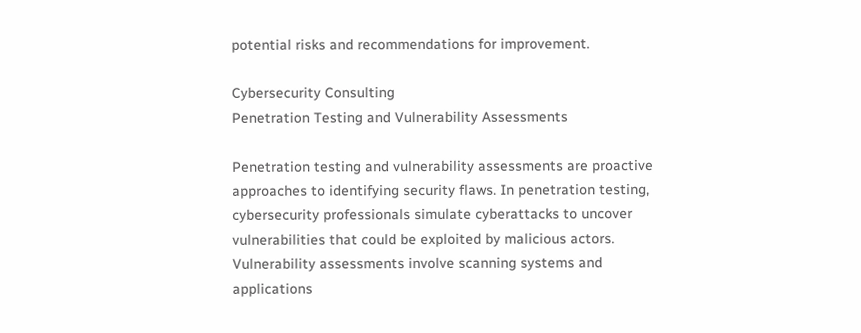potential risks and recommendations for improvement.

Cybersecurity Consulting
Penetration Testing and Vulnerability Assessments

Penetration testing and vulnerability assessments are proactive approaches to identifying security flaws. In penetration testing, cybersecurity professionals simulate cyberattacks to uncover vulnerabilities that could be exploited by malicious actors. Vulnerability assessments involve scanning systems and applications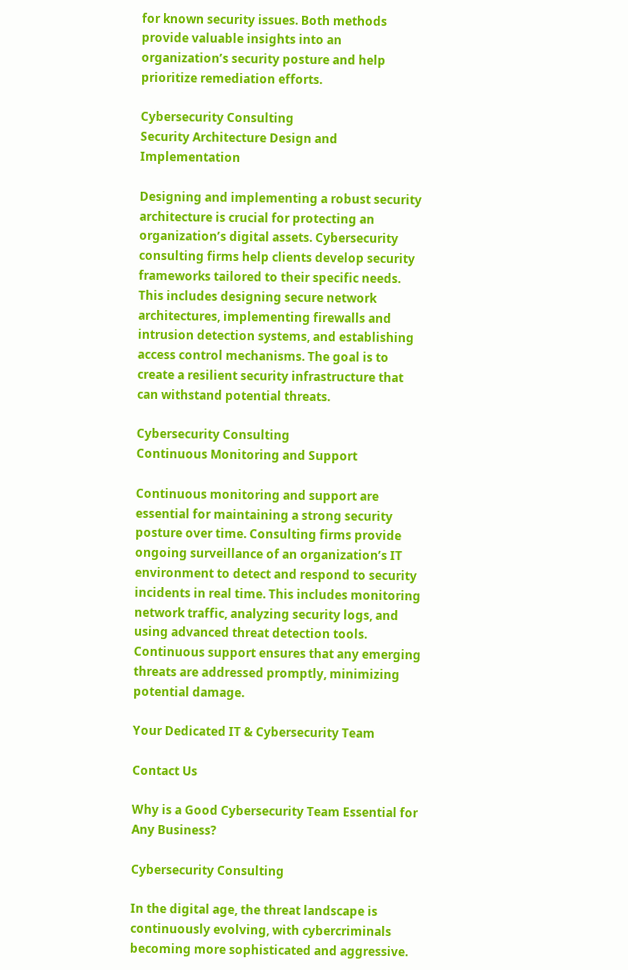for known security issues. Both methods provide valuable insights into an organization’s security posture and help prioritize remediation efforts.

Cybersecurity Consulting
Security Architecture Design and Implementation

Designing and implementing a robust security architecture is crucial for protecting an organization’s digital assets. Cybersecurity consulting firms help clients develop security frameworks tailored to their specific needs. This includes designing secure network architectures, implementing firewalls and intrusion detection systems, and establishing access control mechanisms. The goal is to create a resilient security infrastructure that can withstand potential threats.

Cybersecurity Consulting
Continuous Monitoring and Support

Continuous monitoring and support are essential for maintaining a strong security posture over time. Consulting firms provide ongoing surveillance of an organization’s IT environment to detect and respond to security incidents in real time. This includes monitoring network traffic, analyzing security logs, and using advanced threat detection tools. Continuous support ensures that any emerging threats are addressed promptly, minimizing potential damage.

Your Dedicated IT & Cybersecurity Team

Contact Us

Why is a Good Cybersecurity Team Essential for Any Business?

Cybersecurity Consulting

In the digital age, the threat landscape is continuously evolving, with cybercriminals becoming more sophisticated and aggressive.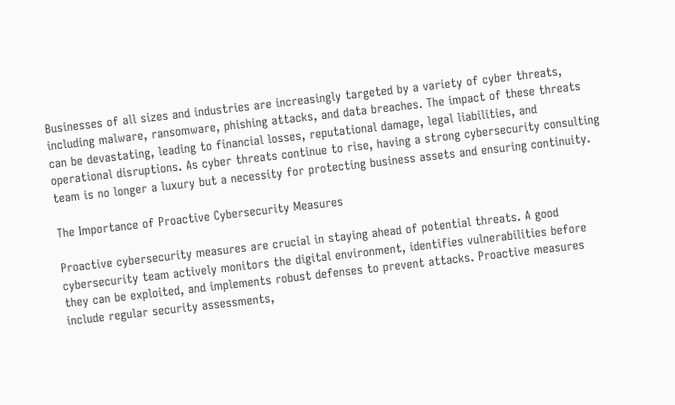Businesses of all sizes and industries are increasingly targeted by a variety of cyber threats, including malware, ransomware, phishing attacks, and data breaches. The impact of these threats can be devastating, leading to financial losses, reputational damage, legal liabilities, and operational disruptions. As cyber threats continue to rise, having a strong cybersecurity consulting team is no longer a luxury but a necessity for protecting business assets and ensuring continuity.

The Importance of Proactive Cybersecurity Measures

Proactive cybersecurity measures are crucial in staying ahead of potential threats. A good cybersecurity team actively monitors the digital environment, identifies vulnerabilities before they can be exploited, and implements robust defenses to prevent attacks. Proactive measures include regular security assessments,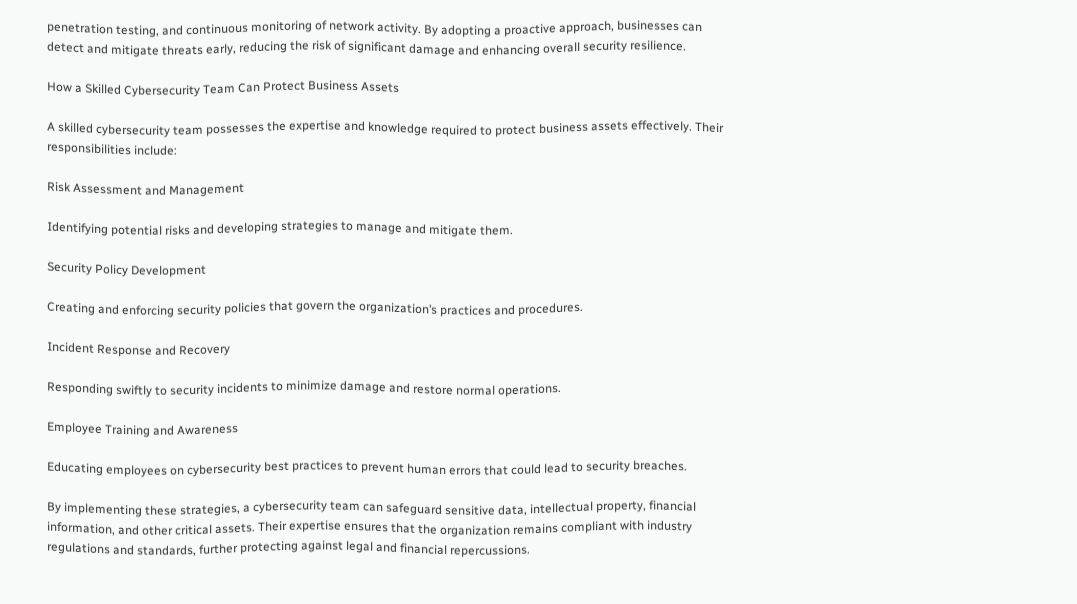penetration testing, and continuous monitoring of network activity. By adopting a proactive approach, businesses can detect and mitigate threats early, reducing the risk of significant damage and enhancing overall security resilience.

How a Skilled Cybersecurity Team Can Protect Business Assets

A skilled cybersecurity team possesses the expertise and knowledge required to protect business assets effectively. Their responsibilities include:

Risk Assessment and Management

Identifying potential risks and developing strategies to manage and mitigate them.

Security Policy Development

Creating and enforcing security policies that govern the organization’s practices and procedures.

Incident Response and Recovery

Responding swiftly to security incidents to minimize damage and restore normal operations.

Employee Training and Awareness

Educating employees on cybersecurity best practices to prevent human errors that could lead to security breaches.

By implementing these strategies, a cybersecurity team can safeguard sensitive data, intellectual property, financial information, and other critical assets. Their expertise ensures that the organization remains compliant with industry regulations and standards, further protecting against legal and financial repercussions.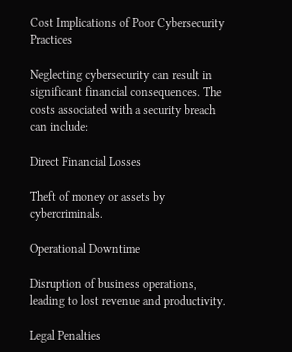Cost Implications of Poor Cybersecurity Practices

Neglecting cybersecurity can result in significant financial consequences. The costs associated with a security breach can include:

Direct Financial Losses

Theft of money or assets by cybercriminals.

Operational Downtime

Disruption of business operations, leading to lost revenue and productivity.

Legal Penalties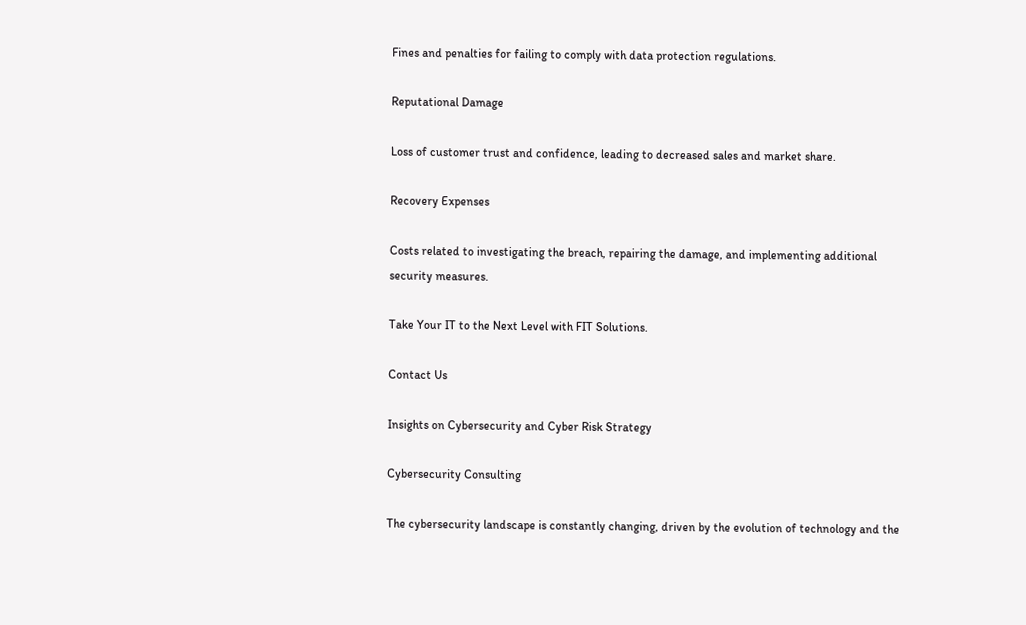Fines and penalties for failing to comply with data protection regulations.

Reputational Damage

Loss of customer trust and confidence, leading to decreased sales and market share.

Recovery Expenses

Costs related to investigating the breach, repairing the damage, and implementing additional security measures.

Take Your IT to the Next Level with FIT Solutions.

Contact Us

Insights on Cybersecurity and Cyber Risk Strategy

Cybersecurity Consulting

The cybersecurity landscape is constantly changing, driven by the evolution of technology and the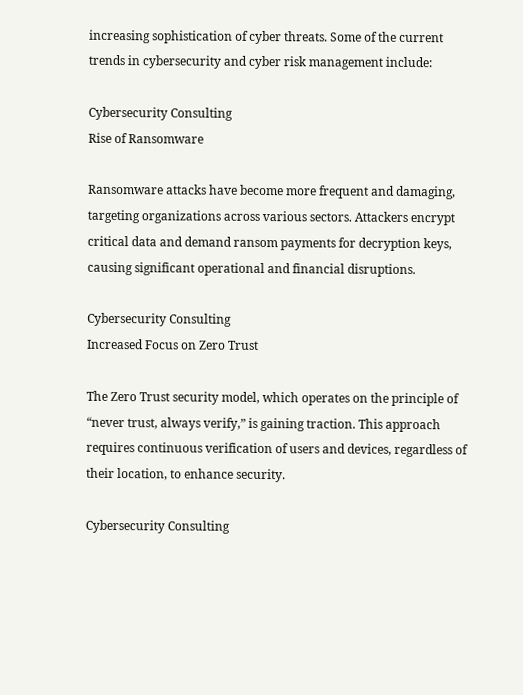increasing sophistication of cyber threats. Some of the current trends in cybersecurity and cyber risk management include:

Cybersecurity Consulting
Rise of Ransomware

Ransomware attacks have become more frequent and damaging, targeting organizations across various sectors. Attackers encrypt critical data and demand ransom payments for decryption keys, causing significant operational and financial disruptions.

Cybersecurity Consulting
Increased Focus on Zero Trust

The Zero Trust security model, which operates on the principle of “never trust, always verify,” is gaining traction. This approach requires continuous verification of users and devices, regardless of their location, to enhance security.

Cybersecurity Consulting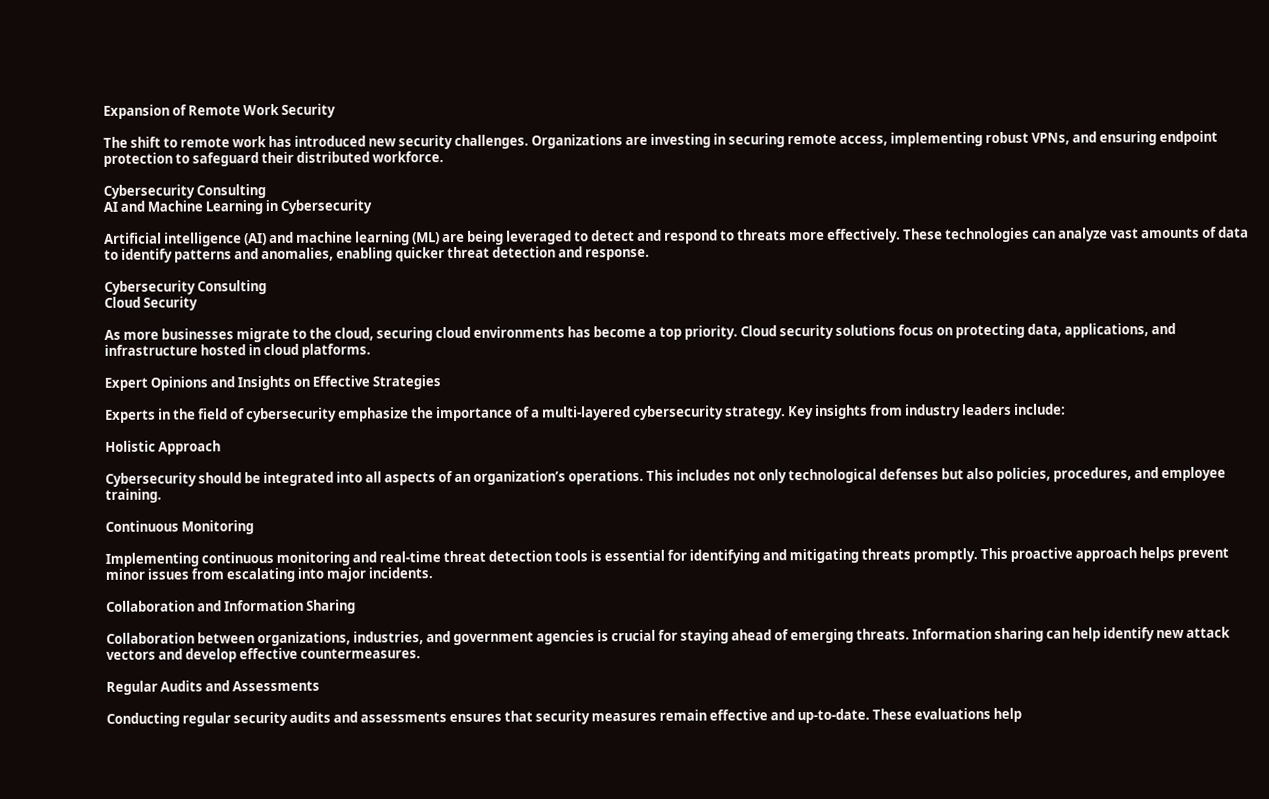Expansion of Remote Work Security

The shift to remote work has introduced new security challenges. Organizations are investing in securing remote access, implementing robust VPNs, and ensuring endpoint protection to safeguard their distributed workforce.

Cybersecurity Consulting
AI and Machine Learning in Cybersecurity

Artificial intelligence (AI) and machine learning (ML) are being leveraged to detect and respond to threats more effectively. These technologies can analyze vast amounts of data to identify patterns and anomalies, enabling quicker threat detection and response.

Cybersecurity Consulting
Cloud Security

As more businesses migrate to the cloud, securing cloud environments has become a top priority. Cloud security solutions focus on protecting data, applications, and infrastructure hosted in cloud platforms.

Expert Opinions and Insights on Effective Strategies

Experts in the field of cybersecurity emphasize the importance of a multi-layered cybersecurity strategy. Key insights from industry leaders include:

Holistic Approach

Cybersecurity should be integrated into all aspects of an organization’s operations. This includes not only technological defenses but also policies, procedures, and employee training.

Continuous Monitoring

Implementing continuous monitoring and real-time threat detection tools is essential for identifying and mitigating threats promptly. This proactive approach helps prevent minor issues from escalating into major incidents.

Collaboration and Information Sharing

Collaboration between organizations, industries, and government agencies is crucial for staying ahead of emerging threats. Information sharing can help identify new attack vectors and develop effective countermeasures.

Regular Audits and Assessments

Conducting regular security audits and assessments ensures that security measures remain effective and up-to-date. These evaluations help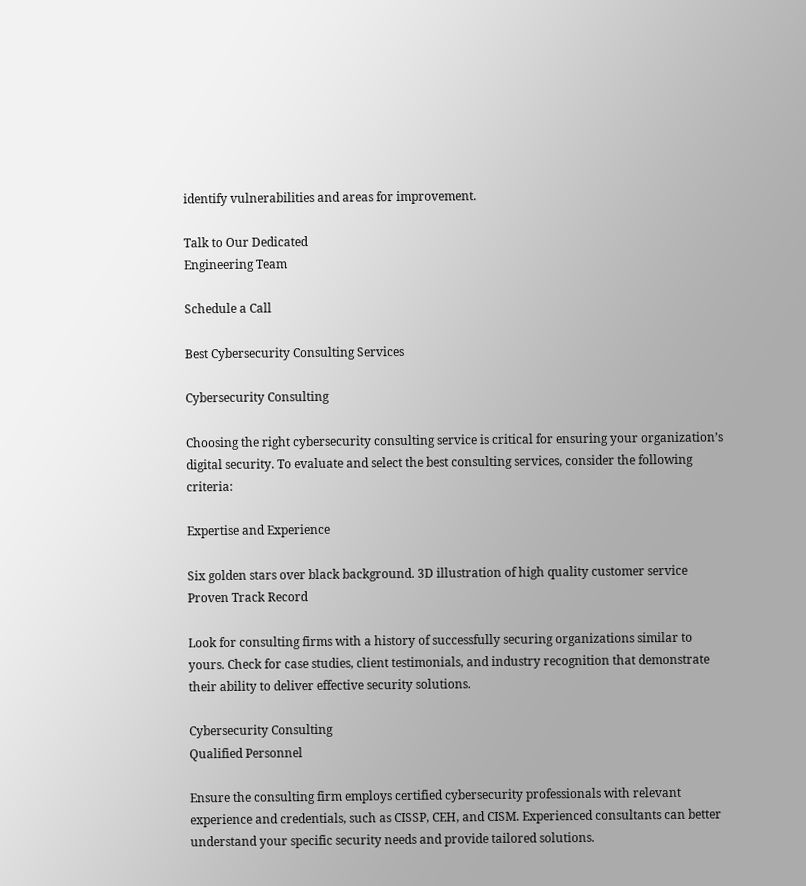identify vulnerabilities and areas for improvement.

Talk to Our Dedicated
Engineering Team

Schedule a Call

Best Cybersecurity Consulting Services

Cybersecurity Consulting

Choosing the right cybersecurity consulting service is critical for ensuring your organization’s digital security. To evaluate and select the best consulting services, consider the following criteria:

Expertise and Experience

Six golden stars over black background. 3D illustration of high quality customer service
Proven Track Record

Look for consulting firms with a history of successfully securing organizations similar to yours. Check for case studies, client testimonials, and industry recognition that demonstrate their ability to deliver effective security solutions.

Cybersecurity Consulting
Qualified Personnel

Ensure the consulting firm employs certified cybersecurity professionals with relevant experience and credentials, such as CISSP, CEH, and CISM. Experienced consultants can better understand your specific security needs and provide tailored solutions.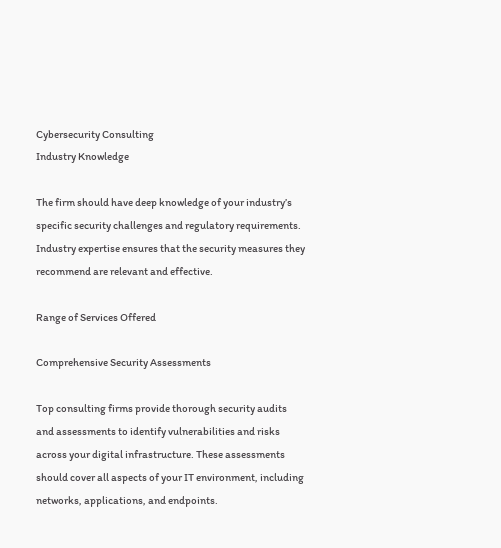Cybersecurity Consulting
Industry Knowledge

The firm should have deep knowledge of your industry’s specific security challenges and regulatory requirements. Industry expertise ensures that the security measures they recommend are relevant and effective.

Range of Services Offered

Comprehensive Security Assessments

Top consulting firms provide thorough security audits and assessments to identify vulnerabilities and risks across your digital infrastructure. These assessments should cover all aspects of your IT environment, including networks, applications, and endpoints.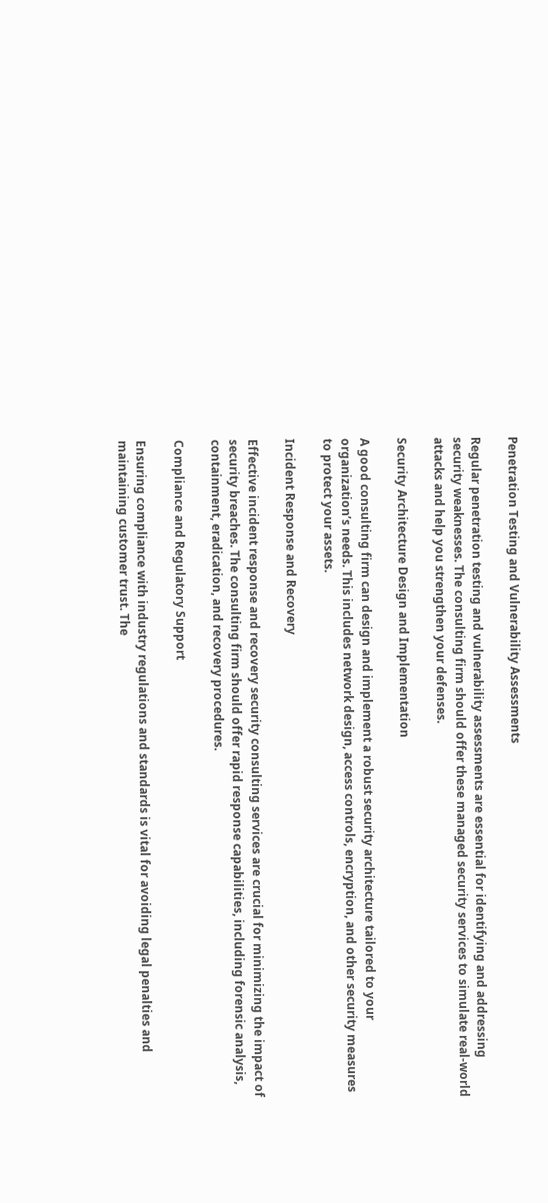Penetration Testing and Vulnerability Assessments

Regular penetration testing and vulnerability assessments are essential for identifying and addressing security weaknesses. The consulting firm should offer these managed security services to simulate real-world attacks and help you strengthen your defenses.

Security Architecture Design and Implementation

A good consulting firm can design and implement a robust security architecture tailored to your organization’s needs. This includes network design, access controls, encryption, and other security measures to protect your assets.

Incident Response and Recovery

Effective incident response and recovery security consulting services are crucial for minimizing the impact of security breaches. The consulting firm should offer rapid response capabilities, including forensic analysis, containment, eradication, and recovery procedures.

Compliance and Regulatory Support

Ensuring compliance with industry regulations and standards is vital for avoiding legal penalties and maintaining customer trust. The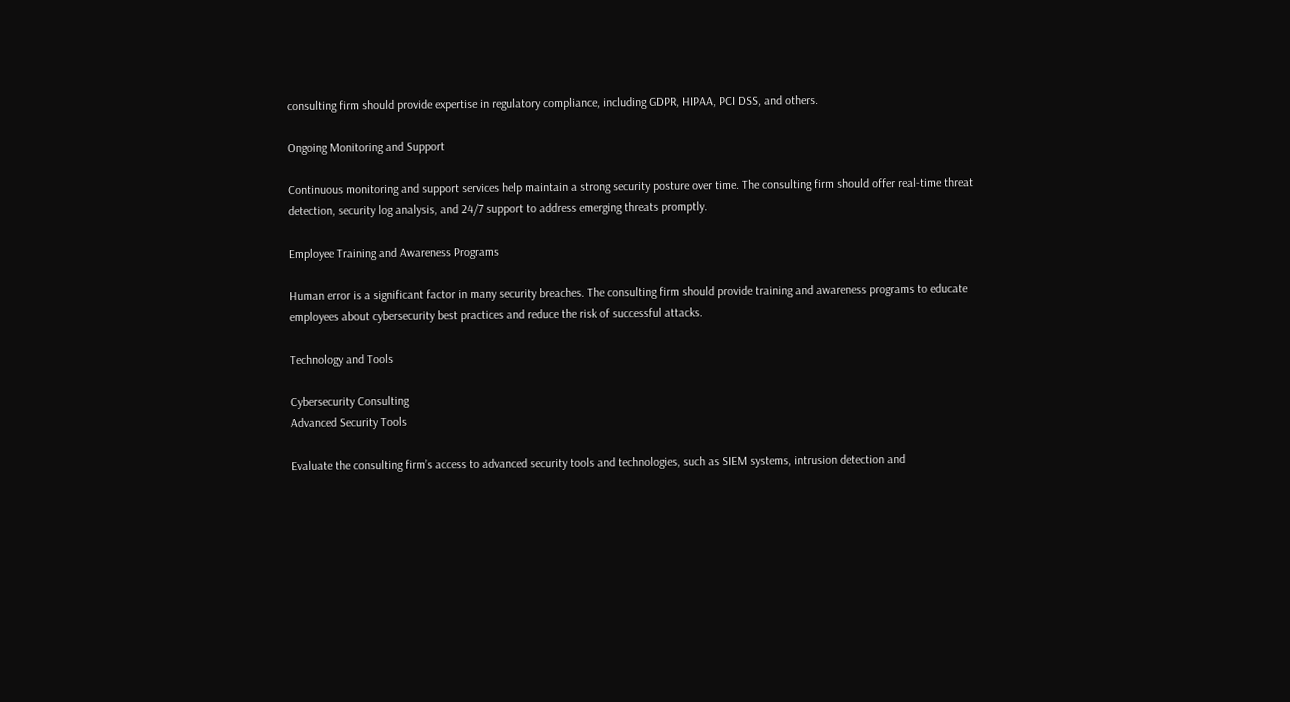consulting firm should provide expertise in regulatory compliance, including GDPR, HIPAA, PCI DSS, and others.

Ongoing Monitoring and Support

Continuous monitoring and support services help maintain a strong security posture over time. The consulting firm should offer real-time threat detection, security log analysis, and 24/7 support to address emerging threats promptly.

Employee Training and Awareness Programs

Human error is a significant factor in many security breaches. The consulting firm should provide training and awareness programs to educate employees about cybersecurity best practices and reduce the risk of successful attacks.

Technology and Tools

Cybersecurity Consulting
Advanced Security Tools

Evaluate the consulting firm’s access to advanced security tools and technologies, such as SIEM systems, intrusion detection and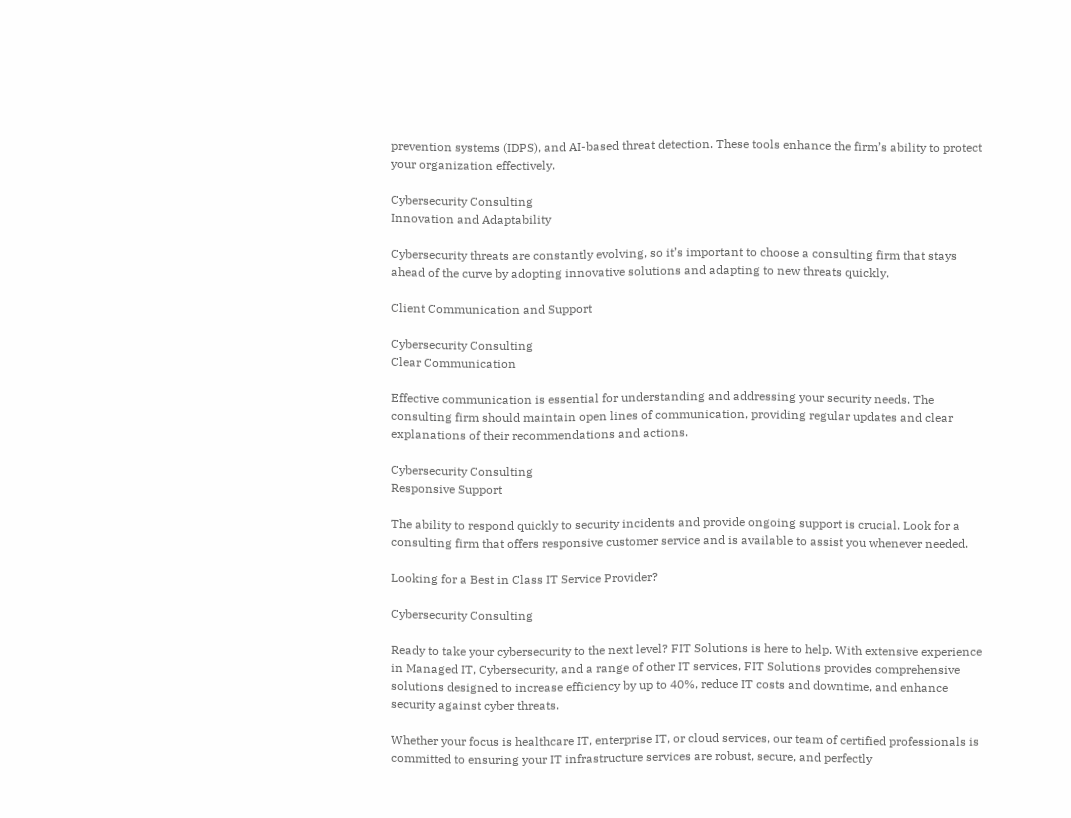prevention systems (IDPS), and AI-based threat detection. These tools enhance the firm’s ability to protect your organization effectively.

Cybersecurity Consulting
Innovation and Adaptability

Cybersecurity threats are constantly evolving, so it’s important to choose a consulting firm that stays ahead of the curve by adopting innovative solutions and adapting to new threats quickly.

Client Communication and Support

Cybersecurity Consulting
Clear Communication

Effective communication is essential for understanding and addressing your security needs. The consulting firm should maintain open lines of communication, providing regular updates and clear explanations of their recommendations and actions.

Cybersecurity Consulting
Responsive Support

The ability to respond quickly to security incidents and provide ongoing support is crucial. Look for a consulting firm that offers responsive customer service and is available to assist you whenever needed.

Looking for a Best in Class IT Service Provider?

Cybersecurity Consulting

Ready to take your cybersecurity to the next level? FIT Solutions is here to help. With extensive experience in Managed IT, Cybersecurity, and a range of other IT services, FIT Solutions provides comprehensive solutions designed to increase efficiency by up to 40%, reduce IT costs and downtime, and enhance security against cyber threats.

Whether your focus is healthcare IT, enterprise IT, or cloud services, our team of certified professionals is committed to ensuring your IT infrastructure services are robust, secure, and perfectly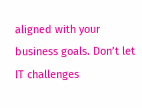aligned with your business goals. Don’t let IT challenges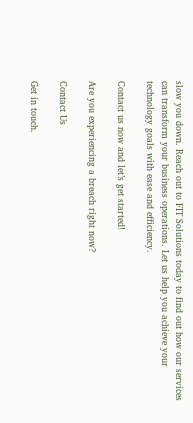slow you down. Reach out to FIT Solutions today to find out how our services can transform your business operations. Let us help you achieve your technology goals with ease and efficiency.

Contact us now and let’s get started!

Are you experiencing a breach right now?

Contact Us

Get in touch.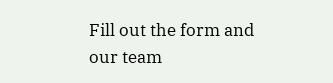Fill out the form and our team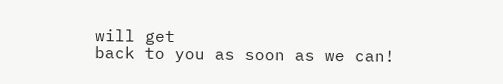will get
back to you as soon as we can!